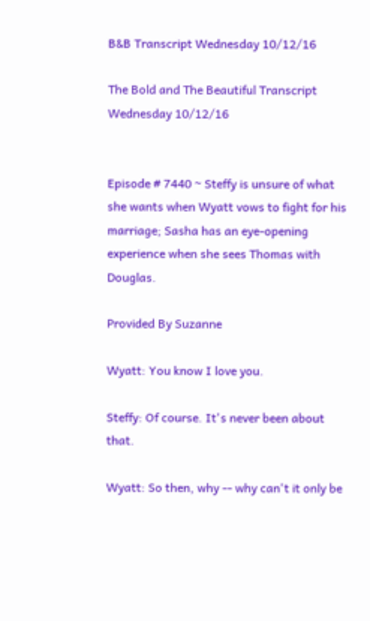B&B Transcript Wednesday 10/12/16

The Bold and The Beautiful Transcript Wednesday 10/12/16


Episode # 7440 ~ Steffy is unsure of what she wants when Wyatt vows to fight for his marriage; Sasha has an eye-opening experience when she sees Thomas with Douglas.

Provided By Suzanne

Wyatt: You know I love you.

Steffy: Of course. It's never been about that.

Wyatt: So then, why -- why can't it only be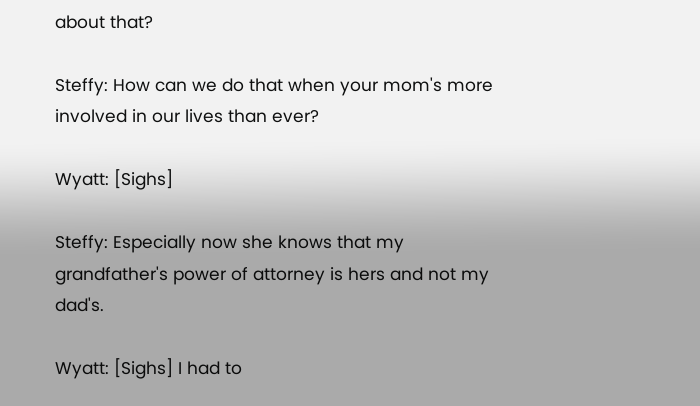about that?

Steffy: How can we do that when your mom's more involved in our lives than ever?

Wyatt: [Sighs]

Steffy: Especially now she knows that my grandfather's power of attorney is hers and not my dad's.

Wyatt: [Sighs] I had to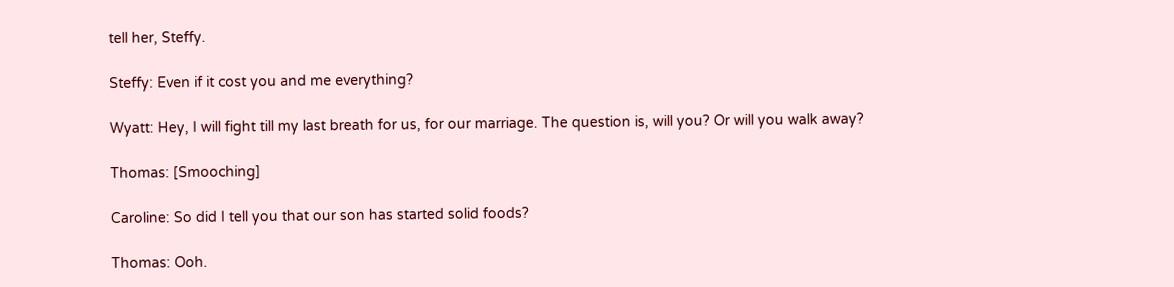tell her, Steffy.

Steffy: Even if it cost you and me everything?

Wyatt: Hey, I will fight till my last breath for us, for our marriage. The question is, will you? Or will you walk away?

Thomas: [Smooching]

Caroline: So did I tell you that our son has started solid foods?

Thomas: Ooh.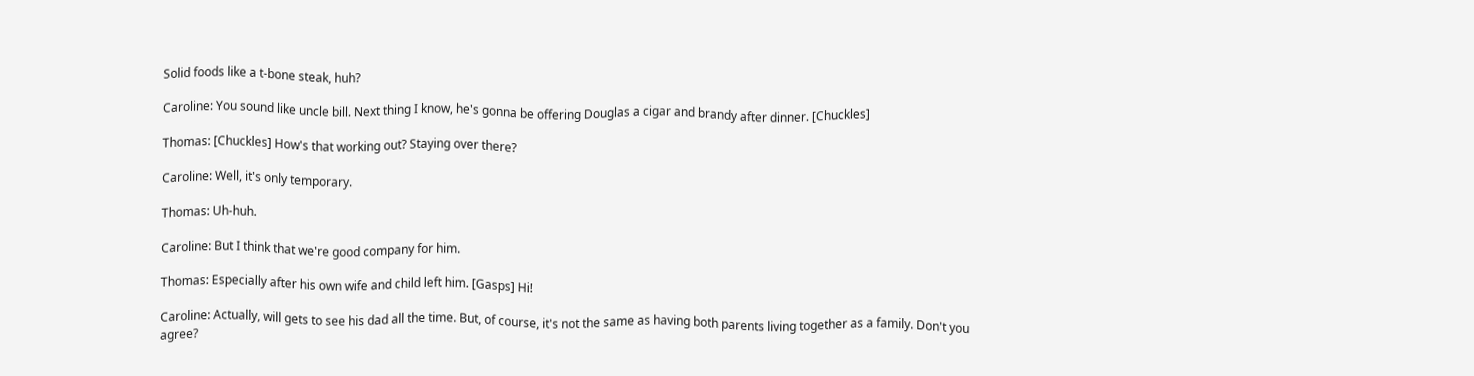Solid foods like a t-bone steak, huh?

Caroline: You sound like uncle bill. Next thing I know, he's gonna be offering Douglas a cigar and brandy after dinner. [Chuckles]

Thomas: [Chuckles] How's that working out? Staying over there?

Caroline: Well, it's only temporary.

Thomas: Uh-huh.

Caroline: But I think that we're good company for him.

Thomas: Especially after his own wife and child left him. [Gasps] Hi!

Caroline: Actually, will gets to see his dad all the time. But, of course, it's not the same as having both parents living together as a family. Don't you agree?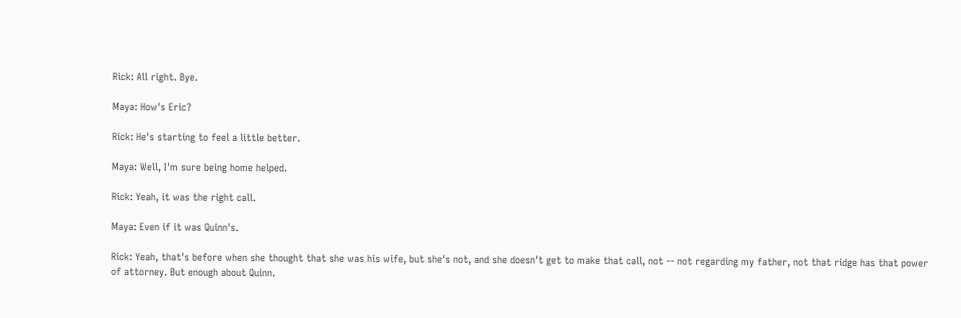Rick: All right. Bye.

Maya: How's Eric?

Rick: He's starting to feel a little better.

Maya: Well, I'm sure being home helped.

Rick: Yeah, it was the right call.

Maya: Even if it was Quinn's.

Rick: Yeah, that's before when she thought that she was his wife, but she's not, and she doesn't get to make that call, not -- not regarding my father, not that ridge has that power of attorney. But enough about Quinn.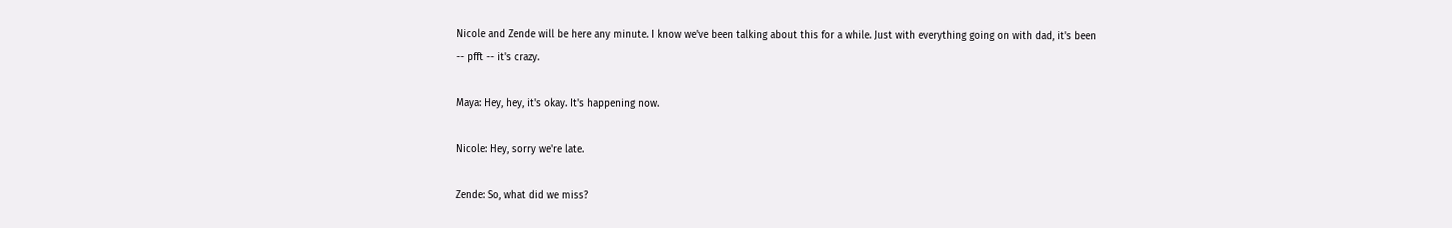Nicole and Zende will be here any minute. I know we've been talking about this for a while. Just with everything going on with dad, it's been -- pfft -- it's crazy.

Maya: Hey, hey, it's okay. It's happening now.

Nicole: Hey, sorry we're late.

Zende: So, what did we miss?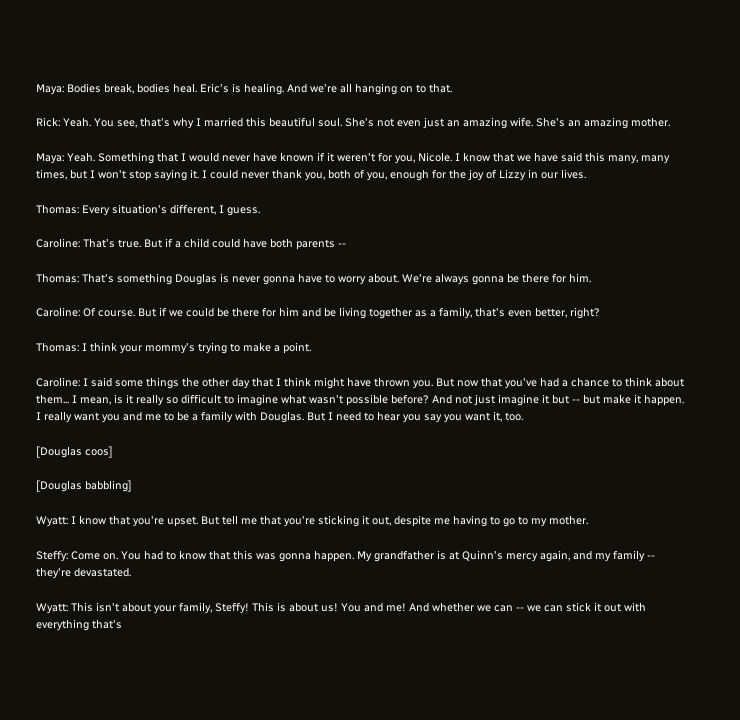Maya: Bodies break, bodies heal. Eric's is healing. And we're all hanging on to that.

Rick: Yeah. You see, that's why I married this beautiful soul. She's not even just an amazing wife. She's an amazing mother.

Maya: Yeah. Something that I would never have known if it weren't for you, Nicole. I know that we have said this many, many times, but I won't stop saying it. I could never thank you, both of you, enough for the joy of Lizzy in our lives.

Thomas: Every situation's different, I guess.

Caroline: That's true. But if a child could have both parents --

Thomas: That's something Douglas is never gonna have to worry about. We're always gonna be there for him.

Caroline: Of course. But if we could be there for him and be living together as a family, that's even better, right?

Thomas: I think your mommy's trying to make a point.

Caroline: I said some things the other day that I think might have thrown you. But now that you've had a chance to think about them... I mean, is it really so difficult to imagine what wasn't possible before? And not just imagine it but -- but make it happen. I really want you and me to be a family with Douglas. But I need to hear you say you want it, too.

[Douglas coos]

[Douglas babbling]

Wyatt: I know that you're upset. But tell me that you're sticking it out, despite me having to go to my mother.

Steffy: Come on. You had to know that this was gonna happen. My grandfather is at Quinn's mercy again, and my family -- they're devastated.

Wyatt: This isn't about your family, Steffy! This is about us! You and me! And whether we can -- we can stick it out with everything that's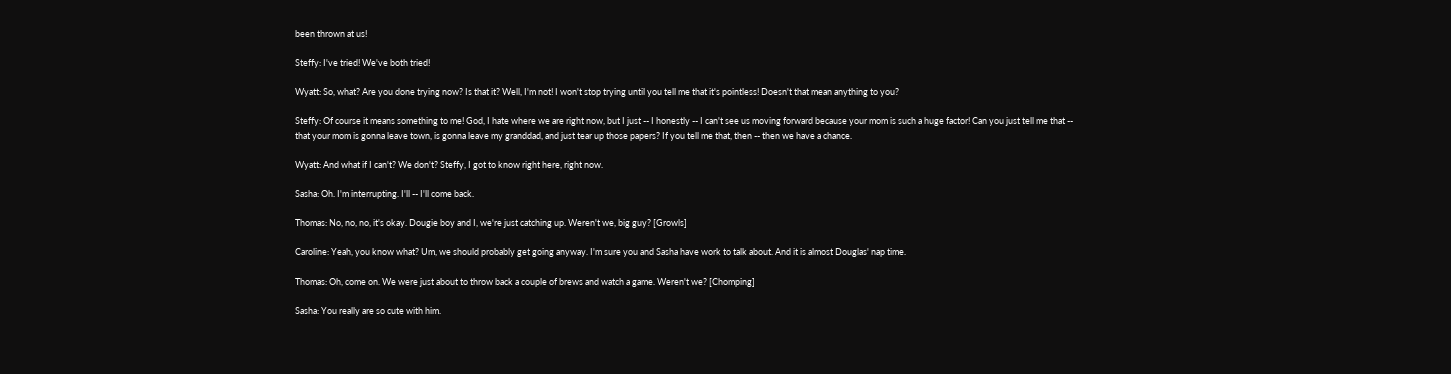been thrown at us!

Steffy: I've tried! We've both tried!

Wyatt: So, what? Are you done trying now? Is that it? Well, I'm not! I won't stop trying until you tell me that it's pointless! Doesn't that mean anything to you?

Steffy: Of course it means something to me! God, I hate where we are right now, but I just -- I honestly -- I can't see us moving forward because your mom is such a huge factor! Can you just tell me that -- that your mom is gonna leave town, is gonna leave my granddad, and just tear up those papers? If you tell me that, then -- then we have a chance.

Wyatt: And what if I can't? We don't? Steffy, I got to know right here, right now.

Sasha: Oh. I'm interrupting. I'll -- I'll come back.

Thomas: No, no, no, it's okay. Dougie boy and I, we're just catching up. Weren't we, big guy? [Growls]

Caroline: Yeah, you know what? Um, we should probably get going anyway. I'm sure you and Sasha have work to talk about. And it is almost Douglas' nap time.

Thomas: Oh, come on. We were just about to throw back a couple of brews and watch a game. Weren't we? [Chomping]

Sasha: You really are so cute with him.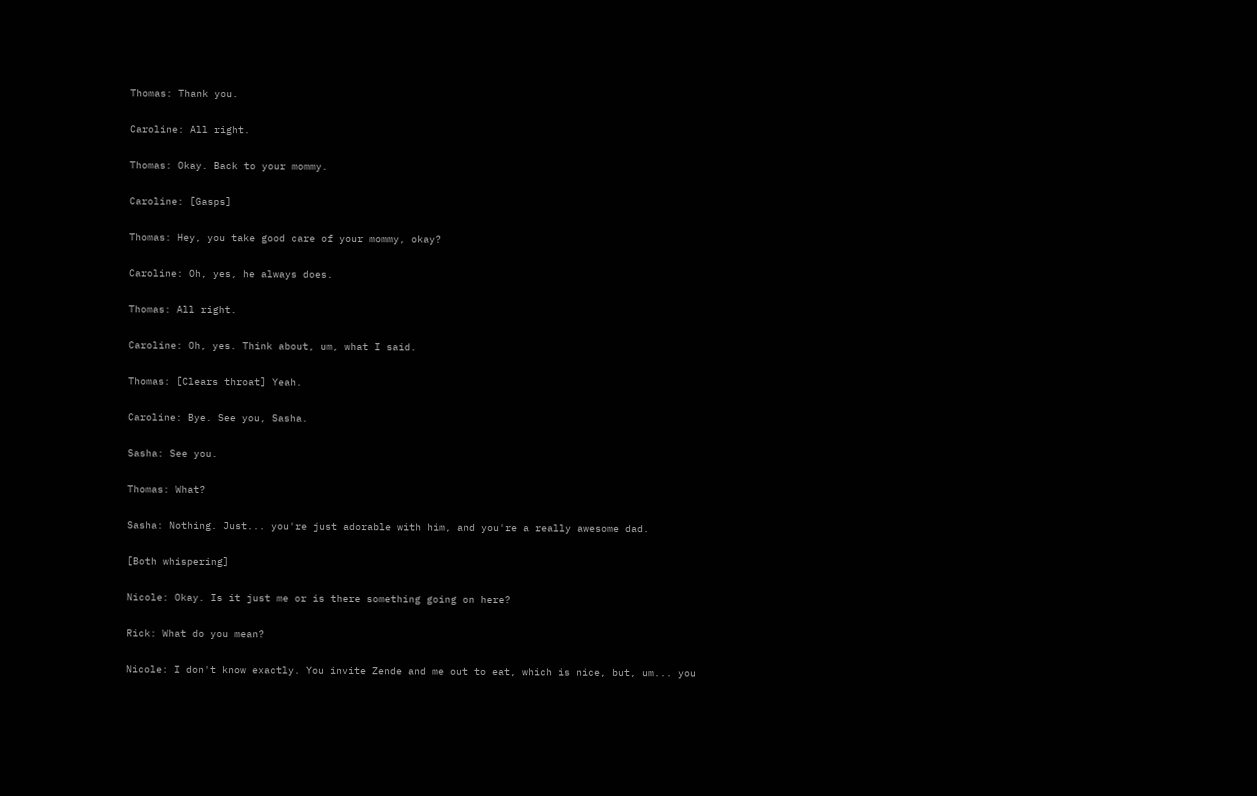Thomas: Thank you.

Caroline: All right.

Thomas: Okay. Back to your mommy.

Caroline: [Gasps]

Thomas: Hey, you take good care of your mommy, okay?

Caroline: Oh, yes, he always does.

Thomas: All right.

Caroline: Oh, yes. Think about, um, what I said.

Thomas: [Clears throat] Yeah.

Caroline: Bye. See you, Sasha.

Sasha: See you.

Thomas: What?

Sasha: Nothing. Just... you're just adorable with him, and you're a really awesome dad.

[Both whispering]

Nicole: Okay. Is it just me or is there something going on here?

Rick: What do you mean?

Nicole: I don't know exactly. You invite Zende and me out to eat, which is nice, but, um... you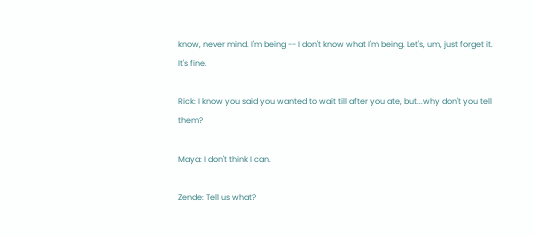know, never mind. I'm being -- I don't know what I'm being. Let's, um, just forget it. It's fine.

Rick: I know you said you wanted to wait till after you ate, but...why don't you tell them?

Maya: I don't think I can.

Zende: Tell us what?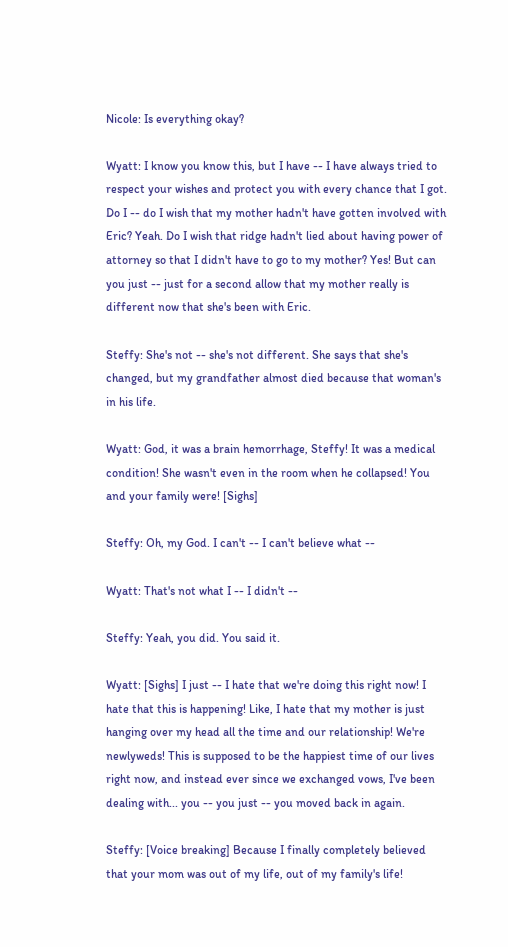Nicole: Is everything okay?

Wyatt: I know you know this, but I have -- I have always tried to respect your wishes and protect you with every chance that I got. Do I -- do I wish that my mother hadn't have gotten involved with Eric? Yeah. Do I wish that ridge hadn't lied about having power of attorney so that I didn't have to go to my mother? Yes! But can you just -- just for a second allow that my mother really is different now that she's been with Eric.

Steffy: She's not -- she's not different. She says that she's changed, but my grandfather almost died because that woman's in his life.

Wyatt: God, it was a brain hemorrhage, Steffy! It was a medical condition! She wasn't even in the room when he collapsed! You and your family were! [Sighs]

Steffy: Oh, my God. I can't -- I can't believe what --

Wyatt: That's not what I -- I didn't --

Steffy: Yeah, you did. You said it.

Wyatt: [Sighs] I just -- I hate that we're doing this right now! I hate that this is happening! Like, I hate that my mother is just hanging over my head all the time and our relationship! We're newlyweds! This is supposed to be the happiest time of our lives right now, and instead ever since we exchanged vows, I've been dealing with... you -- you just -- you moved back in again.

Steffy: [Voice breaking] Because I finally completely believed that your mom was out of my life, out of my family's life!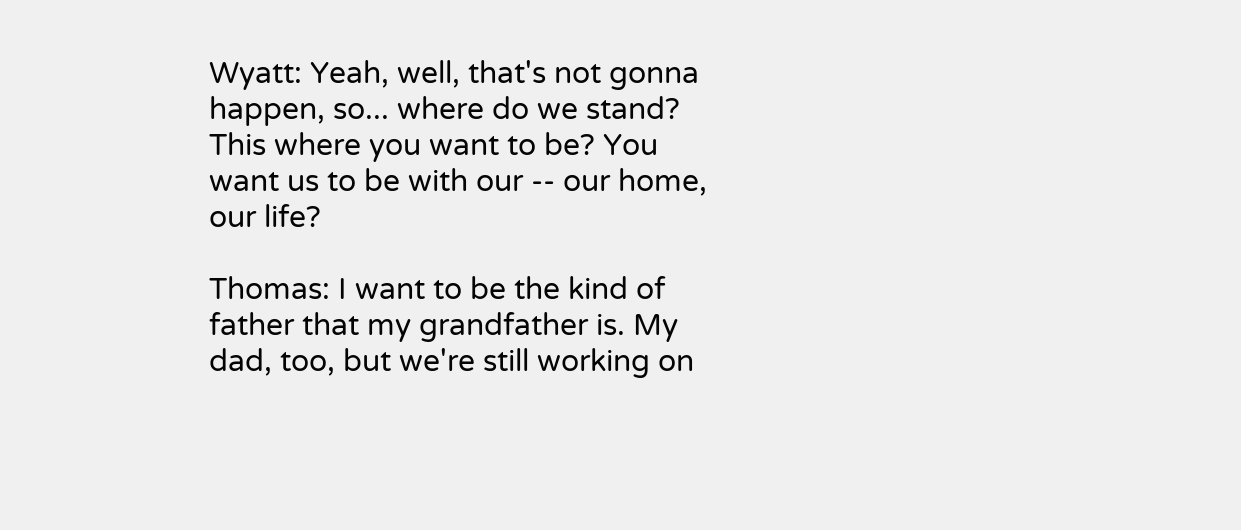Wyatt: Yeah, well, that's not gonna happen, so... where do we stand? This where you want to be? You want us to be with our -- our home, our life?

Thomas: I want to be the kind of father that my grandfather is. My dad, too, but we're still working on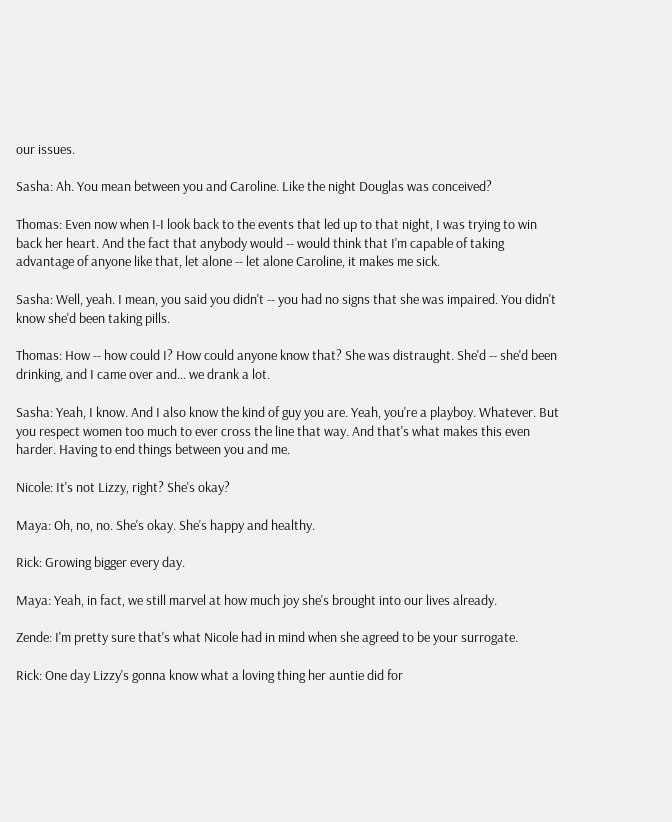our issues.

Sasha: Ah. You mean between you and Caroline. Like the night Douglas was conceived?

Thomas: Even now when I-I look back to the events that led up to that night, I was trying to win back her heart. And the fact that anybody would -- would think that I'm capable of taking advantage of anyone like that, let alone -- let alone Caroline, it makes me sick.

Sasha: Well, yeah. I mean, you said you didn't -- you had no signs that she was impaired. You didn't know she'd been taking pills.

Thomas: How -- how could I? How could anyone know that? She was distraught. She'd -- she'd been drinking, and I came over and... we drank a lot.

Sasha: Yeah, I know. And I also know the kind of guy you are. Yeah, you're a playboy. Whatever. But you respect women too much to ever cross the line that way. And that's what makes this even harder. Having to end things between you and me.

Nicole: It's not Lizzy, right? She's okay?

Maya: Oh, no, no. She's okay. She's happy and healthy.

Rick: Growing bigger every day.

Maya: Yeah, in fact, we still marvel at how much joy she's brought into our lives already.

Zende: I'm pretty sure that's what Nicole had in mind when she agreed to be your surrogate.

Rick: One day Lizzy's gonna know what a loving thing her auntie did for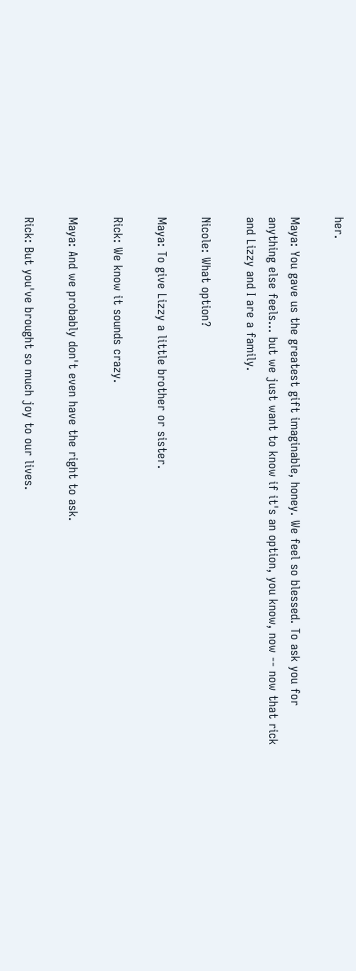her.

Maya: You gave us the greatest gift imaginable, honey. We feel so blessed. To ask you for anything else feels... but we just want to know if it's an option, you know, now -- now that rick and Lizzy and I are a family.

Nicole: What option?

Maya: To give Lizzy a little brother or sister.

Rick: We know it sounds crazy.

Maya: And we probably don't even have the right to ask.

Rick: But you've brought so much joy to our lives.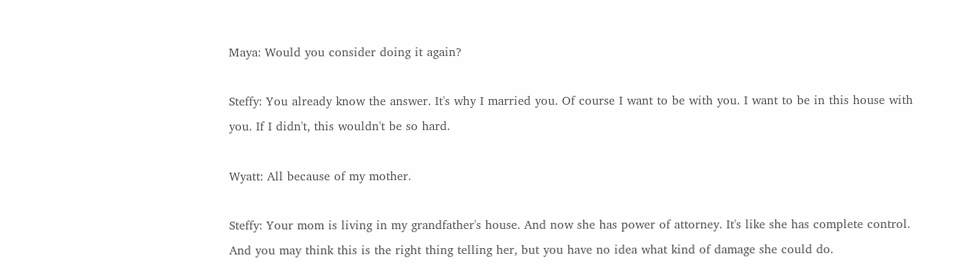Maya: Would you consider doing it again?

Steffy: You already know the answer. It's why I married you. Of course I want to be with you. I want to be in this house with you. If I didn't, this wouldn't be so hard.

Wyatt: All because of my mother.

Steffy: Your mom is living in my grandfather's house. And now she has power of attorney. It's like she has complete control. And you may think this is the right thing telling her, but you have no idea what kind of damage she could do.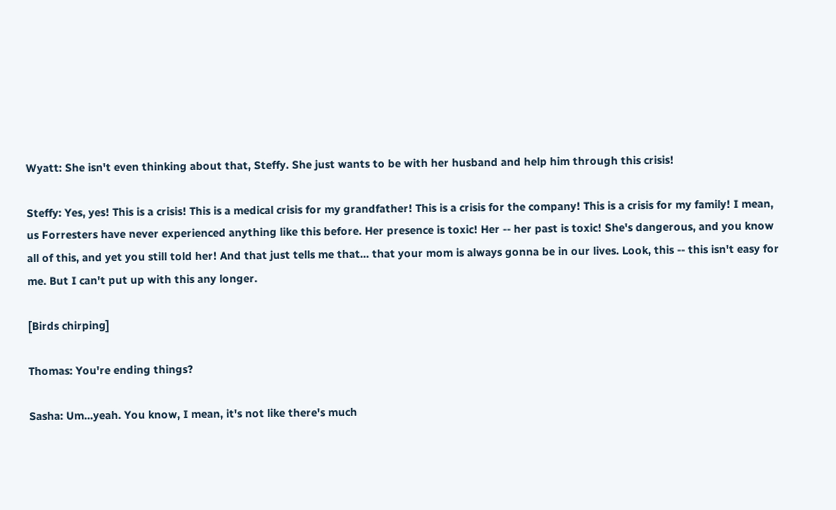Wyatt: She isn't even thinking about that, Steffy. She just wants to be with her husband and help him through this crisis!

Steffy: Yes, yes! This is a crisis! This is a medical crisis for my grandfather! This is a crisis for the company! This is a crisis for my family! I mean, us Forresters have never experienced anything like this before. Her presence is toxic! Her -- her past is toxic! She's dangerous, and you know all of this, and yet you still told her! And that just tells me that... that your mom is always gonna be in our lives. Look, this -- this isn't easy for me. But I can't put up with this any longer.

[Birds chirping]

Thomas: You're ending things?

Sasha: Um...yeah. You know, I mean, it's not like there's much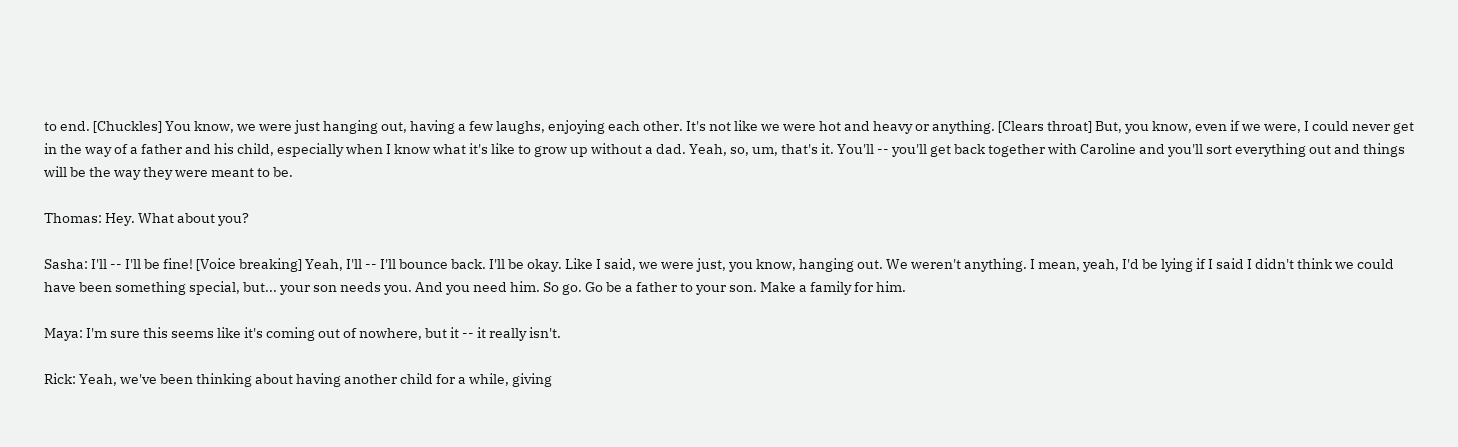to end. [Chuckles] You know, we were just hanging out, having a few laughs, enjoying each other. It's not like we were hot and heavy or anything. [Clears throat] But, you know, even if we were, I could never get in the way of a father and his child, especially when I know what it's like to grow up without a dad. Yeah, so, um, that's it. You'll -- you'll get back together with Caroline and you'll sort everything out and things will be the way they were meant to be.

Thomas: Hey. What about you?

Sasha: I'll -- I'll be fine! [Voice breaking] Yeah, I'll -- I'll bounce back. I'll be okay. Like I said, we were just, you know, hanging out. We weren't anything. I mean, yeah, I'd be lying if I said I didn't think we could have been something special, but... your son needs you. And you need him. So go. Go be a father to your son. Make a family for him.

Maya: I'm sure this seems like it's coming out of nowhere, but it -- it really isn't.

Rick: Yeah, we've been thinking about having another child for a while, giving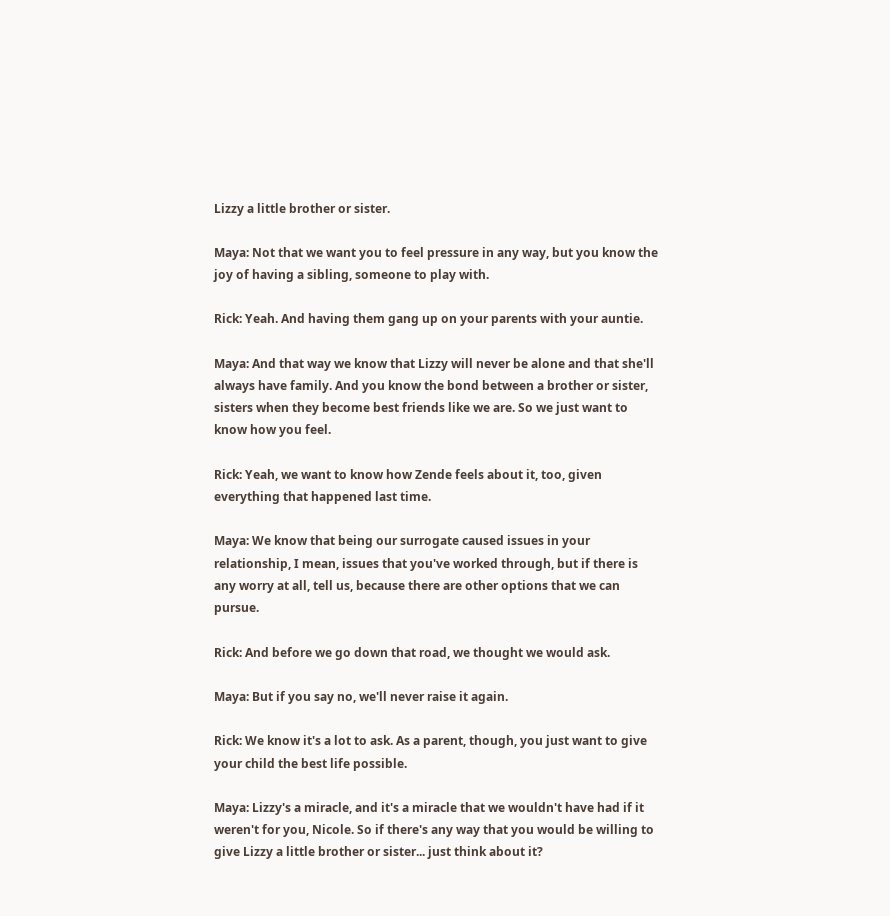Lizzy a little brother or sister.

Maya: Not that we want you to feel pressure in any way, but you know the joy of having a sibling, someone to play with.

Rick: Yeah. And having them gang up on your parents with your auntie.

Maya: And that way we know that Lizzy will never be alone and that she'll always have family. And you know the bond between a brother or sister, sisters when they become best friends like we are. So we just want to know how you feel.

Rick: Yeah, we want to know how Zende feels about it, too, given everything that happened last time.

Maya: We know that being our surrogate caused issues in your relationship, I mean, issues that you've worked through, but if there is any worry at all, tell us, because there are other options that we can pursue.

Rick: And before we go down that road, we thought we would ask.

Maya: But if you say no, we'll never raise it again.

Rick: We know it's a lot to ask. As a parent, though, you just want to give your child the best life possible.

Maya: Lizzy's a miracle, and it's a miracle that we wouldn't have had if it weren't for you, Nicole. So if there's any way that you would be willing to give Lizzy a little brother or sister... just think about it?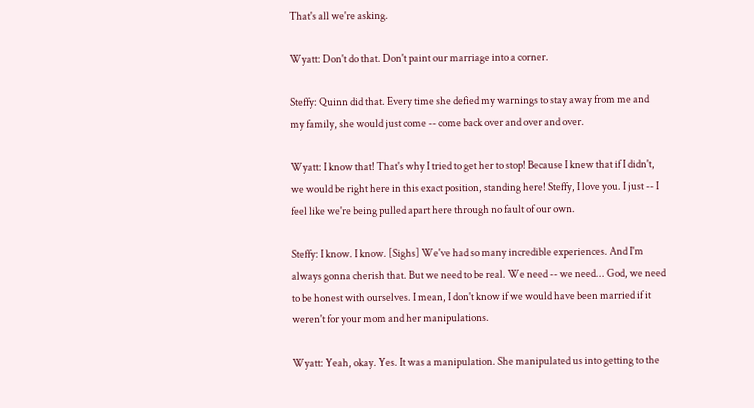That's all we're asking.

Wyatt: Don't do that. Don't paint our marriage into a corner.

Steffy: Quinn did that. Every time she defied my warnings to stay away from me and my family, she would just come -- come back over and over and over.

Wyatt: I know that! That's why I tried to get her to stop! Because I knew that if I didn't, we would be right here in this exact position, standing here! Steffy, I love you. I just -- I feel like we're being pulled apart here through no fault of our own.

Steffy: I know. I know. [Sighs] We've had so many incredible experiences. And I'm always gonna cherish that. But we need to be real. We need -- we need... God, we need to be honest with ourselves. I mean, I don't know if we would have been married if it weren't for your mom and her manipulations.

Wyatt: Yeah, okay. Yes. It was a manipulation. She manipulated us into getting to the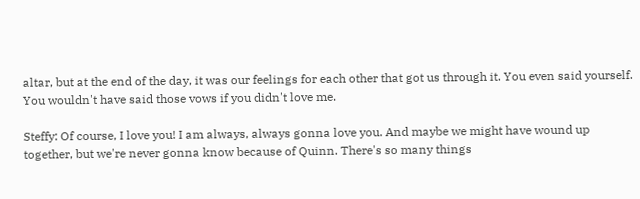altar, but at the end of the day, it was our feelings for each other that got us through it. You even said yourself. You wouldn't have said those vows if you didn't love me.

Steffy: Of course, I love you! I am always, always gonna love you. And maybe we might have wound up together, but we're never gonna know because of Quinn. There's so many things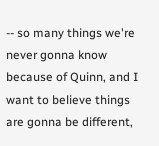-- so many things we're never gonna know because of Quinn, and I want to believe things are gonna be different,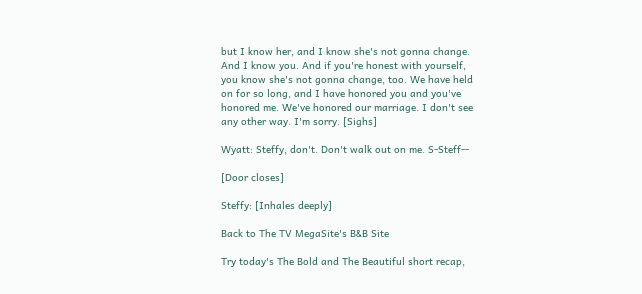but I know her, and I know she's not gonna change. And I know you. And if you're honest with yourself, you know she's not gonna change, too. We have held on for so long, and I have honored you and you've honored me. We've honored our marriage. I don't see any other way. I'm sorry. [Sighs]

Wyatt: Steffy, don't. Don't walk out on me. S-Steff--

[Door closes]

Steffy: [Inhales deeply]

Back to The TV MegaSite's B&B Site

Try today's The Bold and The Beautiful short recap,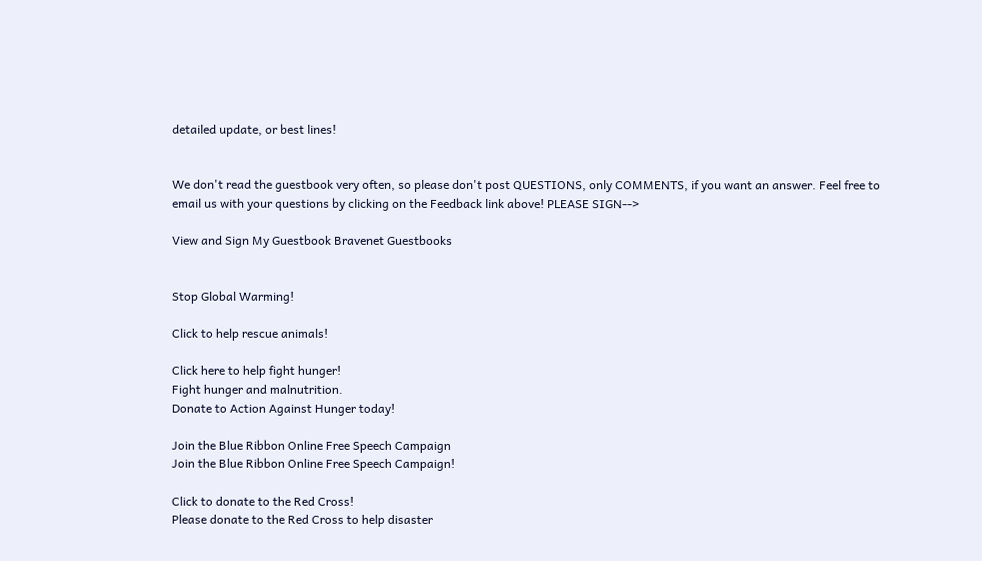detailed update, or best lines!


We don't read the guestbook very often, so please don't post QUESTIONS, only COMMENTS, if you want an answer. Feel free to email us with your questions by clicking on the Feedback link above! PLEASE SIGN-->

View and Sign My Guestbook Bravenet Guestbooks


Stop Global Warming!

Click to help rescue animals!

Click here to help fight hunger!
Fight hunger and malnutrition.
Donate to Action Against Hunger today!

Join the Blue Ribbon Online Free Speech Campaign
Join the Blue Ribbon Online Free Speech Campaign!

Click to donate to the Red Cross!
Please donate to the Red Cross to help disaster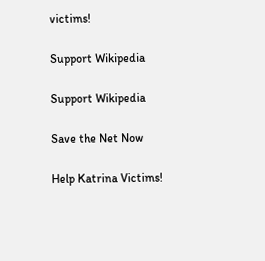victims!

Support Wikipedia

Support Wikipedia

Save the Net Now

Help Katrina Victims!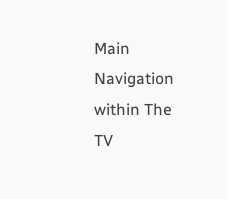Main Navigation within The TV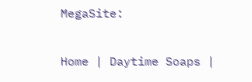MegaSite:

Home | Daytime Soaps |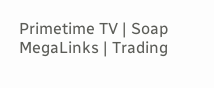Primetime TV | Soap MegaLinks | Trading